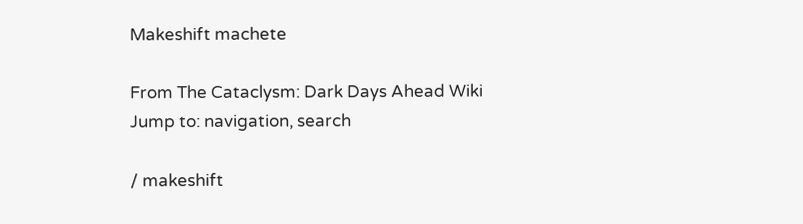Makeshift machete

From The Cataclysm: Dark Days Ahead Wiki
Jump to: navigation, search

/ makeshift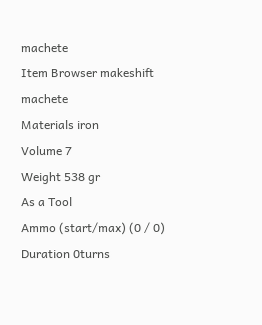machete
Item Browser makeshift machete
Materials iron
Volume 7
Weight 538 gr
As a Tool
Ammo (start/max) (0 / 0)
Duration 0turns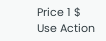Price 1 $
Use Action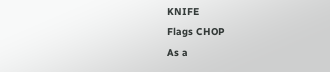KNIFE
Flags CHOP
As a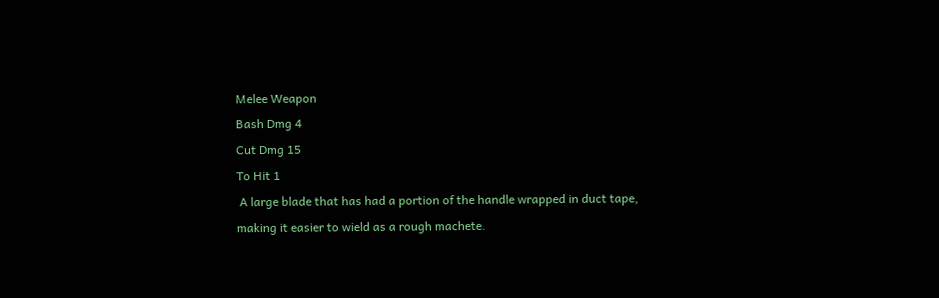Melee Weapon
Bash Dmg 4
Cut Dmg 15
To Hit 1
 A large blade that has had a portion of the handle wrapped in duct tape, making it easier to wield as a rough machete.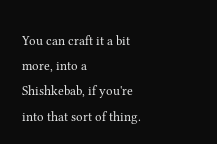You can craft it a bit more, into a Shishkebab, if you're into that sort of thing.